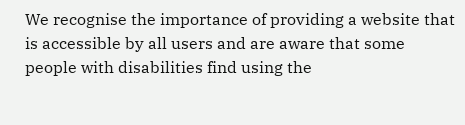We recognise the importance of providing a website that is accessible by all users and are aware that some people with disabilities find using the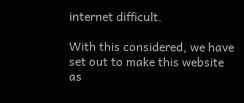internet difficult.

With this considered, we have set out to make this website as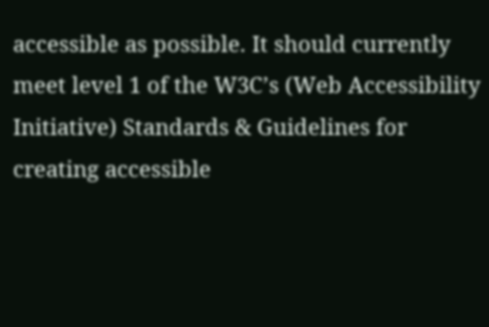accessible as possible. It should currently meet level 1 of the W3C’s (Web Accessibility Initiative) Standards & Guidelines for creating accessible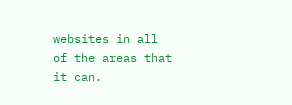websites in all of the areas that it can.